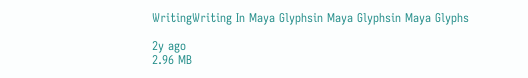WritingWriting In Maya Glyphsin Maya Glyphsin Maya Glyphs

2y ago
2.96 MB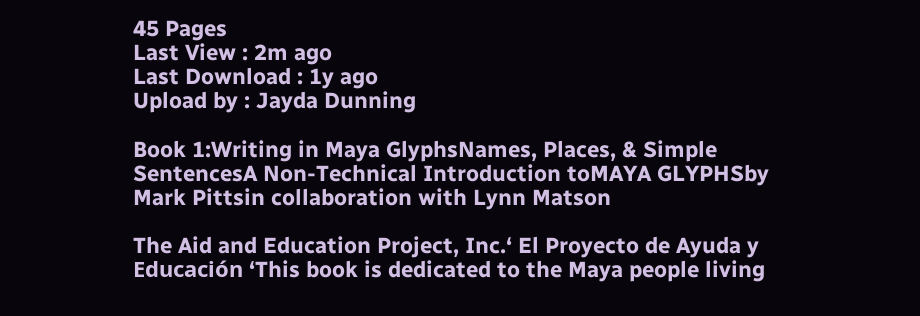45 Pages
Last View : 2m ago
Last Download : 1y ago
Upload by : Jayda Dunning

Book 1:Writing in Maya GlyphsNames, Places, & Simple SentencesA Non-Technical Introduction toMAYA GLYPHSby Mark Pittsin collaboration with Lynn Matson

The Aid and Education Project, Inc.‘ El Proyecto de Ayuda y Educación ‘This book is dedicated to the Maya people living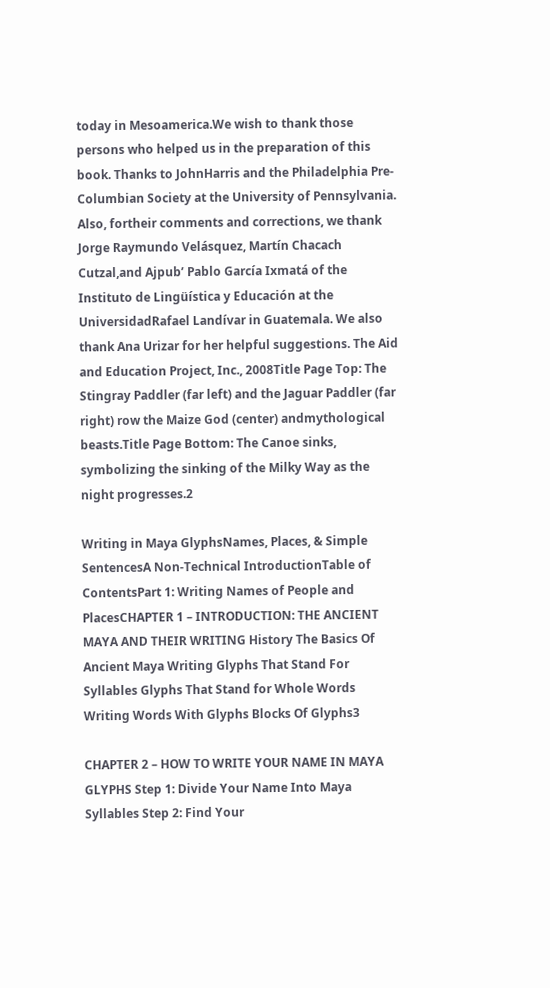today in Mesoamerica.We wish to thank those persons who helped us in the preparation of this book. Thanks to JohnHarris and the Philadelphia Pre-Columbian Society at the University of Pennsylvania. Also, fortheir comments and corrections, we thank Jorge Raymundo Velásquez, Martín Chacach Cutzal,and Ajpub’ Pablo García Ixmatá of the Instituto de Lingüística y Educación at the UniversidadRafael Landívar in Guatemala. We also thank Ana Urizar for her helpful suggestions. The Aid and Education Project, Inc., 2008Title Page Top: The Stingray Paddler (far left) and the Jaguar Paddler (far right) row the Maize God (center) andmythological beasts.Title Page Bottom: The Canoe sinks, symbolizing the sinking of the Milky Way as the night progresses.2

Writing in Maya GlyphsNames, Places, & Simple SentencesA Non-Technical IntroductionTable of ContentsPart 1: Writing Names of People and PlacesCHAPTER 1 – INTRODUCTION: THE ANCIENT MAYA AND THEIR WRITING History The Basics Of Ancient Maya Writing Glyphs That Stand For Syllables Glyphs That Stand for Whole Words Writing Words With Glyphs Blocks Of Glyphs3

CHAPTER 2 – HOW TO WRITE YOUR NAME IN MAYA GLYPHS Step 1: Divide Your Name Into Maya Syllables Step 2: Find Your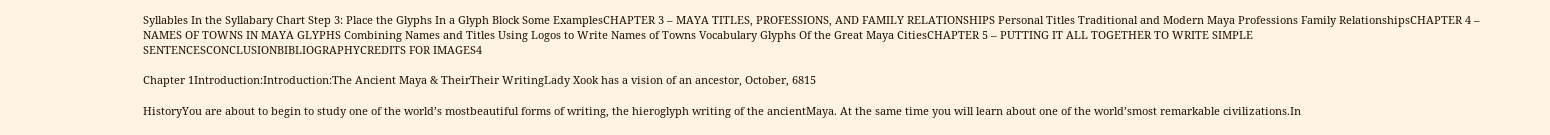Syllables In the Syllabary Chart Step 3: Place the Glyphs In a Glyph Block Some ExamplesCHAPTER 3 – MAYA TITLES, PROFESSIONS, AND FAMILY RELATIONSHIPS Personal Titles Traditional and Modern Maya Professions Family RelationshipsCHAPTER 4 – NAMES OF TOWNS IN MAYA GLYPHS Combining Names and Titles Using Logos to Write Names of Towns Vocabulary Glyphs Of the Great Maya CitiesCHAPTER 5 – PUTTING IT ALL TOGETHER TO WRITE SIMPLE SENTENCESCONCLUSIONBIBLIOGRAPHYCREDITS FOR IMAGES4

Chapter 1Introduction:Introduction:The Ancient Maya & TheirTheir WritingLady Xook has a vision of an ancestor, October, 6815

HistoryYou are about to begin to study one of the world’s mostbeautiful forms of writing, the hieroglyph writing of the ancientMaya. At the same time you will learn about one of the world’smost remarkable civilizations.In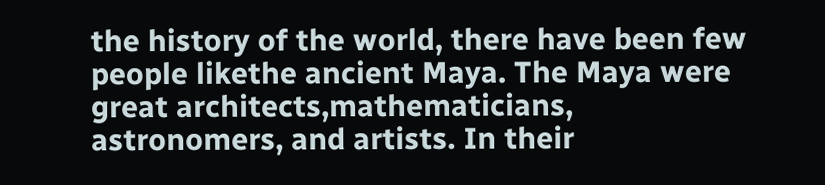the history of the world, there have been few people likethe ancient Maya. The Maya were great architects,mathematicians, astronomers, and artists. In their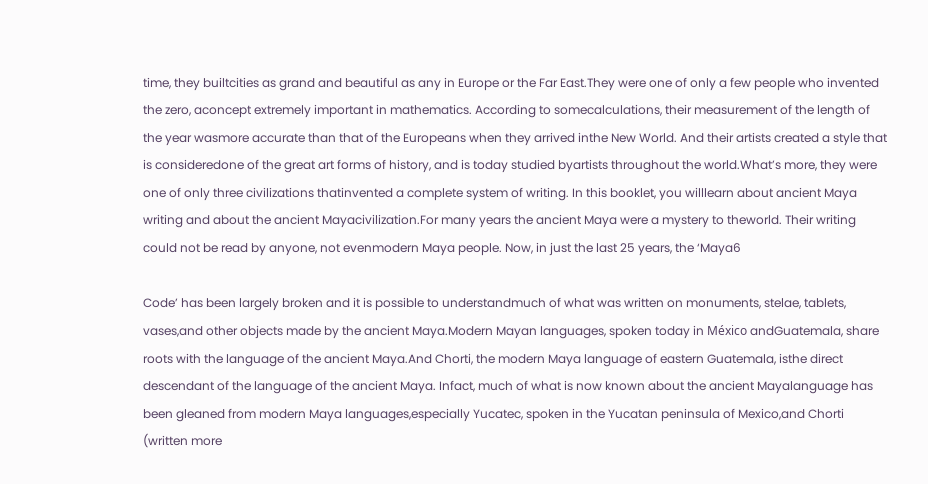time, they builtcities as grand and beautiful as any in Europe or the Far East.They were one of only a few people who invented the zero, aconcept extremely important in mathematics. According to somecalculations, their measurement of the length of the year wasmore accurate than that of the Europeans when they arrived inthe New World. And their artists created a style that is consideredone of the great art forms of history, and is today studied byartists throughout the world.What’s more, they were one of only three civilizations thatinvented a complete system of writing. In this booklet, you willlearn about ancient Maya writing and about the ancient Mayacivilization.For many years the ancient Maya were a mystery to theworld. Their writing could not be read by anyone, not evenmodern Maya people. Now, in just the last 25 years, the ‘Maya6

Code’ has been largely broken and it is possible to understandmuch of what was written on monuments, stelae, tablets, vases,and other objects made by the ancient Maya.Modern Mayan languages, spoken today in México andGuatemala, share roots with the language of the ancient Maya.And Chorti, the modern Maya language of eastern Guatemala, isthe direct descendant of the language of the ancient Maya. Infact, much of what is now known about the ancient Mayalanguage has been gleaned from modern Maya languages,especially Yucatec, spoken in the Yucatan peninsula of Mexico,and Chorti (written more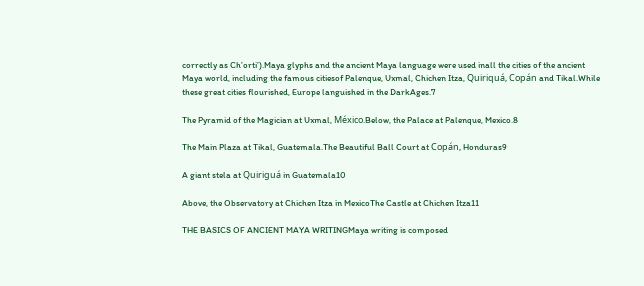correctly as Ch’orti’).Maya glyphs and the ancient Maya language were used inall the cities of the ancient Maya world, including the famous citiesof Palenque, Uxmal, Chichen Itza, Quiriquá, Copán and Tikal.While these great cities flourished, Europe languished in the DarkAges.7

The Pyramid of the Magician at Uxmal, México.Below, the Palace at Palenque, Mexico.8

The Main Plaza at Tikal, Guatemala.The Beautiful Ball Court at Copán, Honduras9

A giant stela at Quiriguá in Guatemala10

Above, the Observatory at Chichen Itza in MexicoThe Castle at Chichen Itza11

THE BASICS OF ANCIENT MAYA WRITINGMaya writing is composed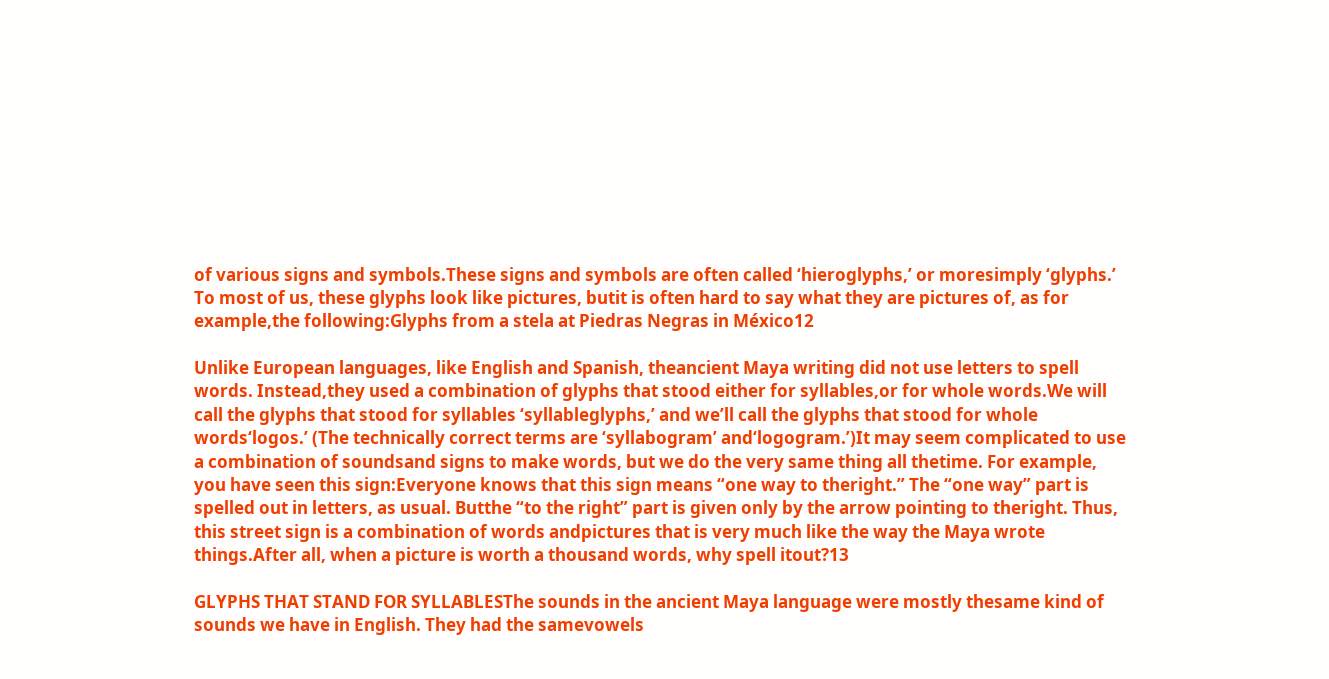of various signs and symbols.These signs and symbols are often called ‘hieroglyphs,’ or moresimply ‘glyphs.’ To most of us, these glyphs look like pictures, butit is often hard to say what they are pictures of, as for example,the following:Glyphs from a stela at Piedras Negras in México12

Unlike European languages, like English and Spanish, theancient Maya writing did not use letters to spell words. Instead,they used a combination of glyphs that stood either for syllables,or for whole words.We will call the glyphs that stood for syllables ‘syllableglyphs,’ and we’ll call the glyphs that stood for whole words‘logos.’ (The technically correct terms are ‘syllabogram’ and‘logogram.’)It may seem complicated to use a combination of soundsand signs to make words, but we do the very same thing all thetime. For example, you have seen this sign:Everyone knows that this sign means “one way to theright.” The “one way” part is spelled out in letters, as usual. Butthe “to the right” part is given only by the arrow pointing to theright. Thus, this street sign is a combination of words andpictures that is very much like the way the Maya wrote things.After all, when a picture is worth a thousand words, why spell itout?13

GLYPHS THAT STAND FOR SYLLABLESThe sounds in the ancient Maya language were mostly thesame kind of sounds we have in English. They had the samevowels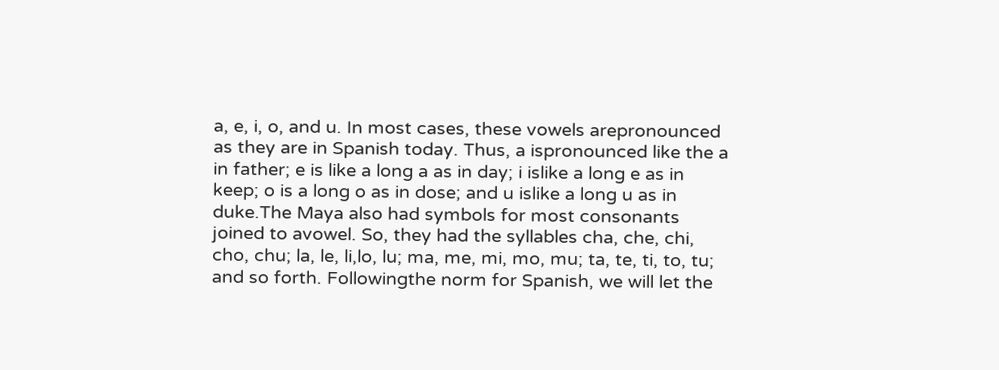a, e, i, o, and u. In most cases, these vowels arepronounced as they are in Spanish today. Thus, a ispronounced like the a in father; e is like a long a as in day; i islike a long e as in keep; o is a long o as in dose; and u islike a long u as in duke.The Maya also had symbols for most consonants joined to avowel. So, they had the syllables cha, che, chi, cho, chu; la, le, li,lo, lu; ma, me, mi, mo, mu; ta, te, ti, to, tu; and so forth. Followingthe norm for Spanish, we will let the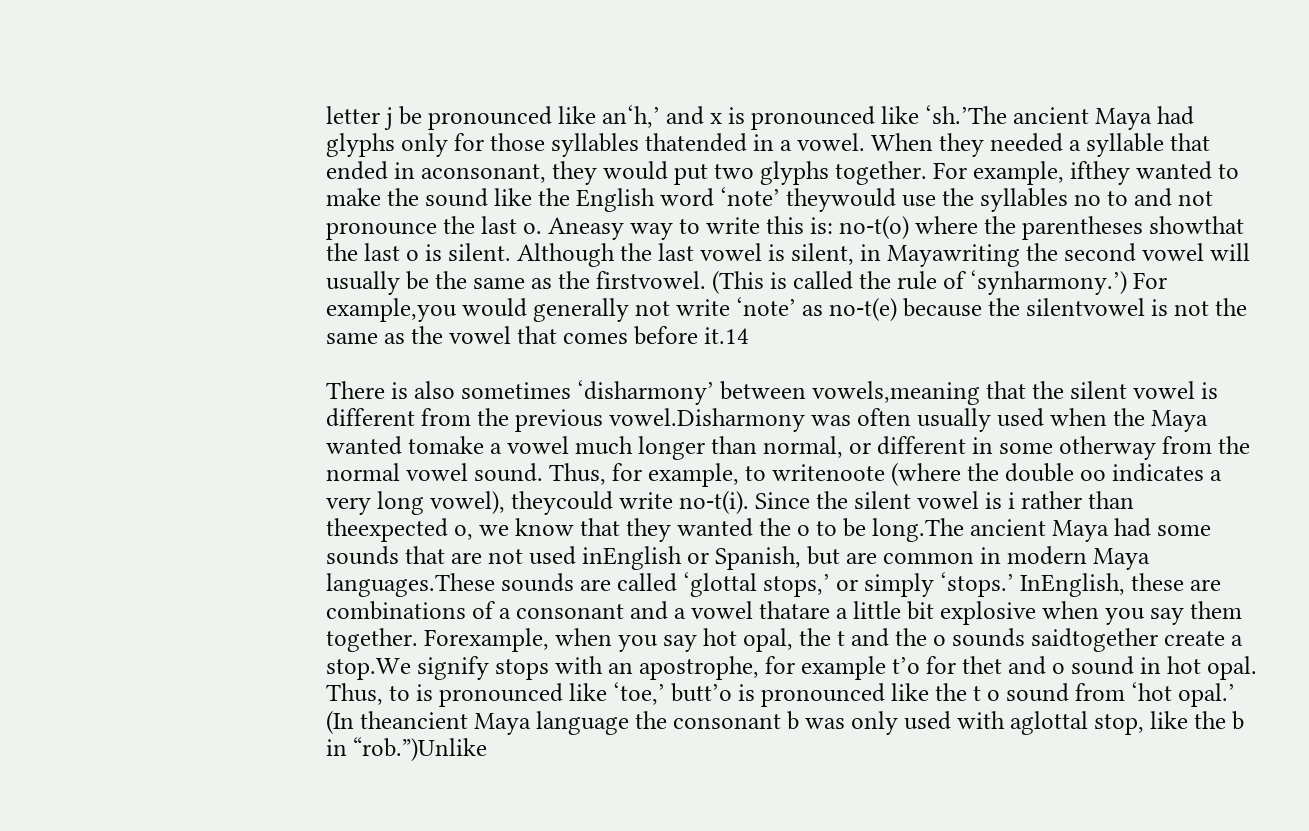letter j be pronounced like an‘h,’ and x is pronounced like ‘sh.’The ancient Maya had glyphs only for those syllables thatended in a vowel. When they needed a syllable that ended in aconsonant, they would put two glyphs together. For example, ifthey wanted to make the sound like the English word ‘note’ theywould use the syllables no to and not pronounce the last o. Aneasy way to write this is: no-t(o) where the parentheses showthat the last o is silent. Although the last vowel is silent, in Mayawriting the second vowel will usually be the same as the firstvowel. (This is called the rule of ‘synharmony.’) For example,you would generally not write ‘note’ as no-t(e) because the silentvowel is not the same as the vowel that comes before it.14

There is also sometimes ‘disharmony’ between vowels,meaning that the silent vowel is different from the previous vowel.Disharmony was often usually used when the Maya wanted tomake a vowel much longer than normal, or different in some otherway from the normal vowel sound. Thus, for example, to writenoote (where the double oo indicates a very long vowel), theycould write no-t(i). Since the silent vowel is i rather than theexpected o, we know that they wanted the o to be long.The ancient Maya had some sounds that are not used inEnglish or Spanish, but are common in modern Maya languages.These sounds are called ‘glottal stops,’ or simply ‘stops.’ InEnglish, these are combinations of a consonant and a vowel thatare a little bit explosive when you say them together. Forexample, when you say hot opal, the t and the o sounds saidtogether create a stop.We signify stops with an apostrophe, for example t’o for thet and o sound in hot opal. Thus, to is pronounced like ‘toe,’ butt’o is pronounced like the t o sound from ‘hot opal.’ (In theancient Maya language the consonant b was only used with aglottal stop, like the b in “rob.”)Unlike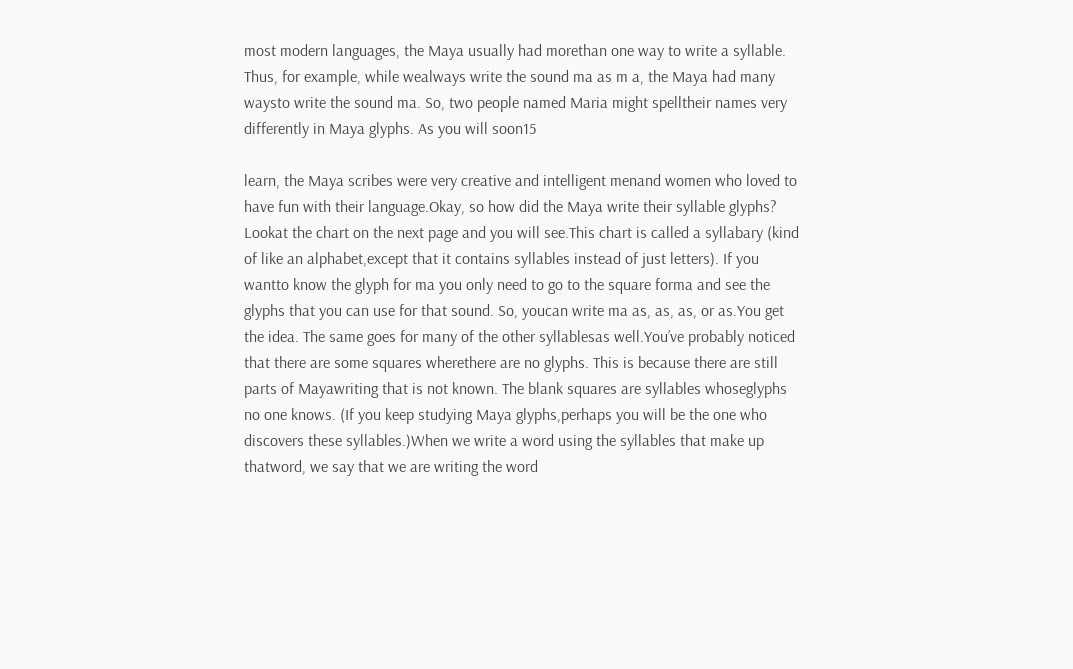most modern languages, the Maya usually had morethan one way to write a syllable. Thus, for example, while wealways write the sound ma as m a, the Maya had many waysto write the sound ma. So, two people named Maria might spelltheir names very differently in Maya glyphs. As you will soon15

learn, the Maya scribes were very creative and intelligent menand women who loved to have fun with their language.Okay, so how did the Maya write their syllable glyphs? Lookat the chart on the next page and you will see.This chart is called a syllabary (kind of like an alphabet,except that it contains syllables instead of just letters). If you wantto know the glyph for ma you only need to go to the square forma and see the glyphs that you can use for that sound. So, youcan write ma as, as, as, or as.You get the idea. The same goes for many of the other syllablesas well.You’ve probably noticed that there are some squares wherethere are no glyphs. This is because there are still parts of Mayawriting that is not known. The blank squares are syllables whoseglyphs no one knows. (If you keep studying Maya glyphs,perhaps you will be the one who discovers these syllables.)When we write a word using the syllables that make up thatword, we say that we are writing the word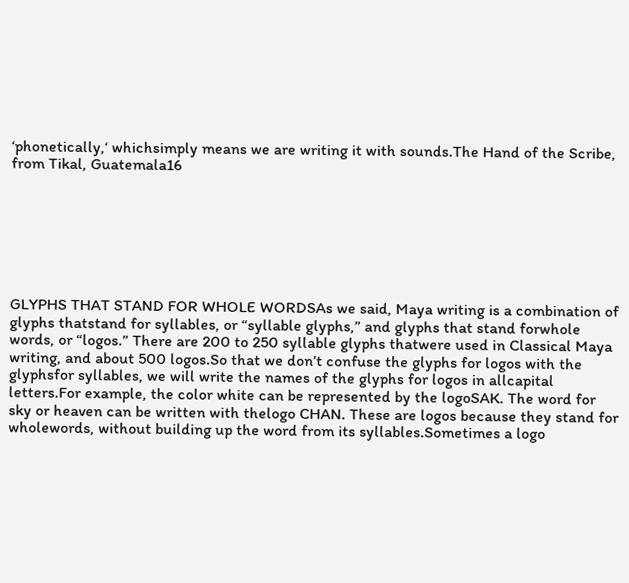‘phonetically,‘ whichsimply means we are writing it with sounds.The Hand of the Scribe, from Tikal, Guatemala16







GLYPHS THAT STAND FOR WHOLE WORDSAs we said, Maya writing is a combination of glyphs thatstand for syllables, or “syllable glyphs,” and glyphs that stand forwhole words, or “logos.” There are 200 to 250 syllable glyphs thatwere used in Classical Maya writing, and about 500 logos.So that we don’t confuse the glyphs for logos with the glyphsfor syllables, we will write the names of the glyphs for logos in allcapital letters.For example, the color white can be represented by the logoSAK. The word for sky or heaven can be written with thelogo CHAN. These are logos because they stand for wholewords, without building up the word from its syllables.Sometimes a logo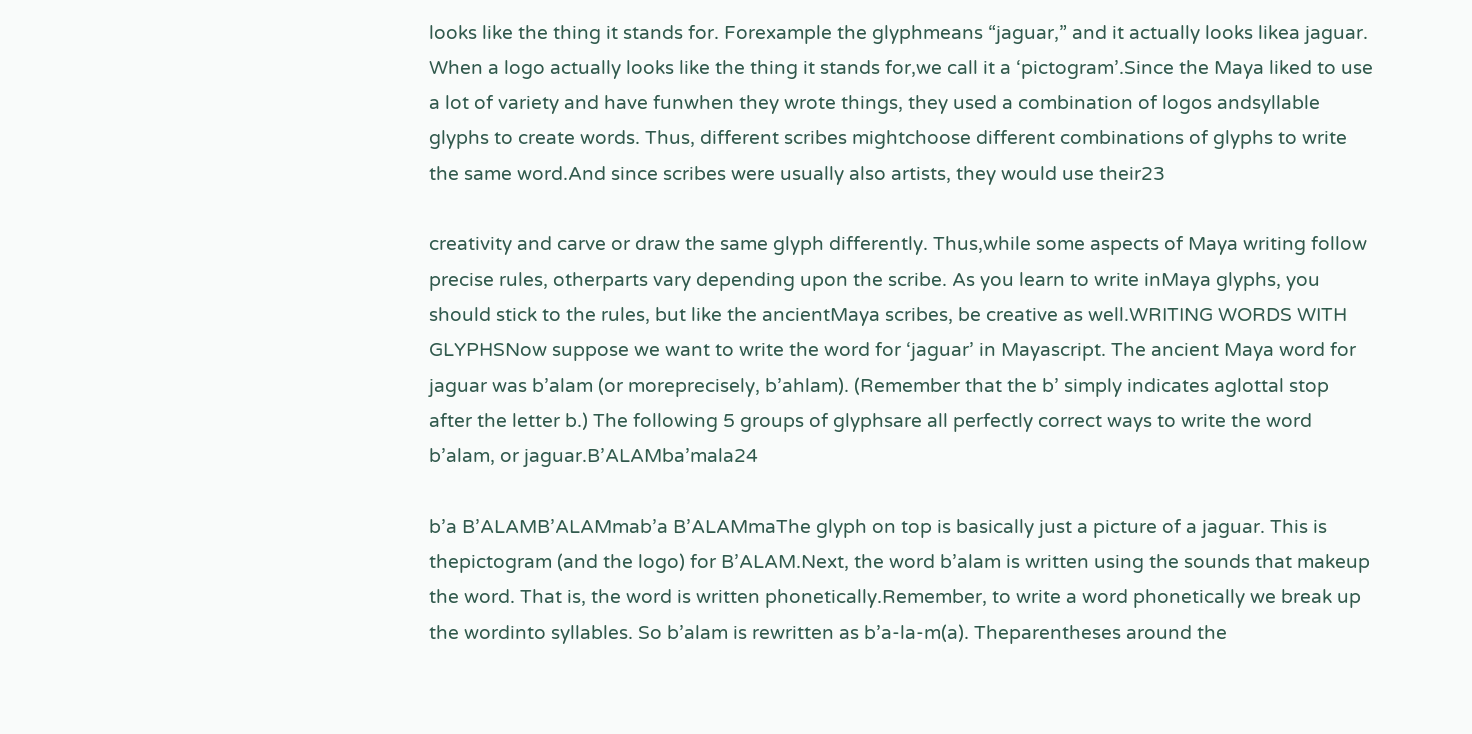looks like the thing it stands for. Forexample the glyphmeans “jaguar,” and it actually looks likea jaguar. When a logo actually looks like the thing it stands for,we call it a ‘pictogram’.Since the Maya liked to use a lot of variety and have funwhen they wrote things, they used a combination of logos andsyllable glyphs to create words. Thus, different scribes mightchoose different combinations of glyphs to write the same word.And since scribes were usually also artists, they would use their23

creativity and carve or draw the same glyph differently. Thus,while some aspects of Maya writing follow precise rules, otherparts vary depending upon the scribe. As you learn to write inMaya glyphs, you should stick to the rules, but like the ancientMaya scribes, be creative as well.WRITING WORDS WITH GLYPHSNow suppose we want to write the word for ‘jaguar’ in Mayascript. The ancient Maya word for jaguar was b’alam (or moreprecisely, b’ahlam). (Remember that the b’ simply indicates aglottal stop after the letter b.) The following 5 groups of glyphsare all perfectly correct ways to write the word b’alam, or jaguar.B’ALAMba’mala24

b’a B’ALAMB’ALAMmab’a B’ALAMmaThe glyph on top is basically just a picture of a jaguar. This is thepictogram (and the logo) for B’ALAM.Next, the word b’alam is written using the sounds that makeup the word. That is, the word is written phonetically.Remember, to write a word phonetically we break up the wordinto syllables. So b’alam is rewritten as b’a-la-m(a). Theparentheses around the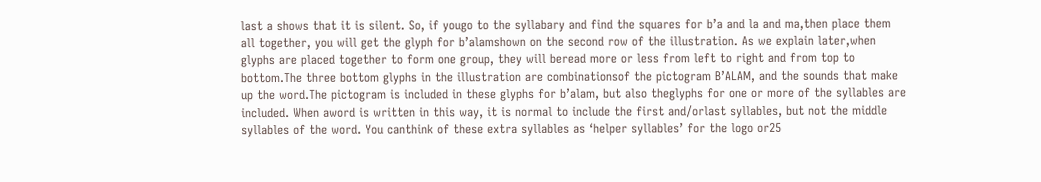last a shows that it is silent. So, if yougo to the syllabary and find the squares for b’a and la and ma,then place them all together, you will get the glyph for b’alamshown on the second row of the illustration. As we explain later,when glyphs are placed together to form one group, they will beread more or less from left to right and from top to bottom.The three bottom glyphs in the illustration are combinationsof the pictogram B’ALAM, and the sounds that make up the word.The pictogram is included in these glyphs for b’alam, but also theglyphs for one or more of the syllables are included. When aword is written in this way, it is normal to include the first and/orlast syllables, but not the middle syllables of the word. You canthink of these extra syllables as ‘helper syllables’ for the logo or25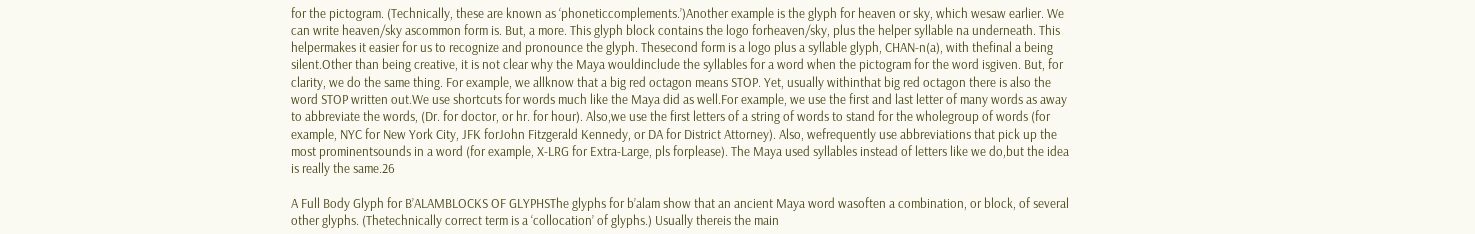for the pictogram. (Technically, these are known as ‘phoneticcomplements.’)Another example is the glyph for heaven or sky, which wesaw earlier. We can write heaven/sky ascommon form is. But, a more. This glyph block contains the logo forheaven/sky, plus the helper syllable na underneath. This helpermakes it easier for us to recognize and pronounce the glyph. Thesecond form is a logo plus a syllable glyph, CHAN-n(a), with thefinal a being silent.Other than being creative, it is not clear why the Maya wouldinclude the syllables for a word when the pictogram for the word isgiven. But, for clarity, we do the same thing. For example, we allknow that a big red octagon means STOP. Yet, usually withinthat big red octagon there is also the word STOP written out.We use shortcuts for words much like the Maya did as well.For example, we use the first and last letter of many words as away to abbreviate the words, (Dr. for doctor, or hr. for hour). Also,we use the first letters of a string of words to stand for the wholegroup of words (for example, NYC for New York City, JFK forJohn Fitzgerald Kennedy, or DA for District Attorney). Also, wefrequently use abbreviations that pick up the most prominentsounds in a word (for example, X-LRG for Extra-Large, pls forplease). The Maya used syllables instead of letters like we do,but the idea is really the same.26

A Full Body Glyph for B’ALAMBLOCKS OF GLYPHSThe glyphs for b’alam show that an ancient Maya word wasoften a combination, or block, of several other glyphs. (Thetechnically correct term is a ‘collocation’ of glyphs.) Usually thereis the main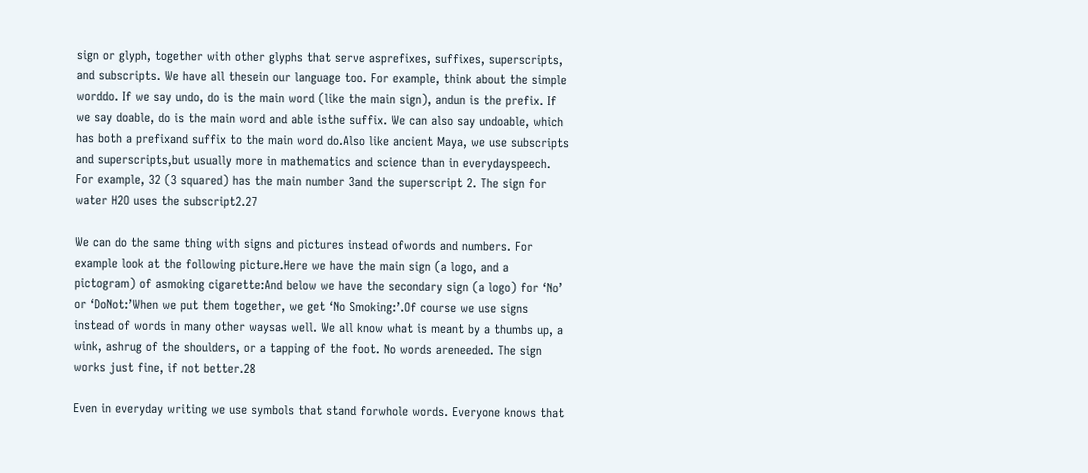sign or glyph, together with other glyphs that serve asprefixes, suffixes, superscripts, and subscripts. We have all thesein our language too. For example, think about the simple worddo. If we say undo, do is the main word (like the main sign), andun is the prefix. If we say doable, do is the main word and able isthe suffix. We can also say undoable, which has both a prefixand suffix to the main word do.Also like ancient Maya, we use subscripts and superscripts,but usually more in mathematics and science than in everydayspeech. For example, 32 (3 squared) has the main number 3and the superscript 2. The sign for water H2O uses the subscript2.27

We can do the same thing with signs and pictures instead ofwords and numbers. For example look at the following picture.Here we have the main sign (a logo, and a pictogram) of asmoking cigarette:And below we have the secondary sign (a logo) for ‘No’ or ‘DoNot:’When we put them together, we get ‘No Smoking:’.Of course we use signs instead of words in many other waysas well. We all know what is meant by a thumbs up, a wink, ashrug of the shoulders, or a tapping of the foot. No words areneeded. The sign works just fine, if not better.28

Even in everyday writing we use symbols that stand forwhole words. Everyone knows that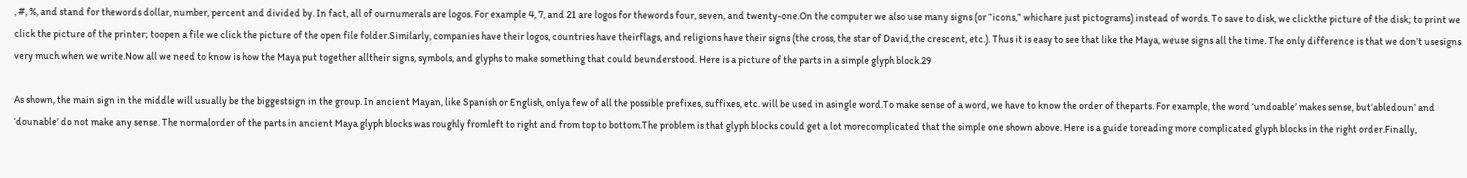, #, %, and stand for thewords dollar, number, percent and divided by. In fact, all of ournumerals are logos. For example 4, 7, and 21 are logos for thewords four, seven, and twenty-one.On the computer we also use many signs (or “icons,” whichare just pictograms) instead of words. To save to disk, we clickthe picture of the disk; to print we click the picture of the printer; toopen a file we click the picture of the open file folder.Similarly, companies have their logos, countries have theirflags, and religions have their signs (the cross, the star of David,the crescent, etc.). Thus it is easy to see that like the Maya, weuse signs all the time. The only difference is that we don’t usesigns very much when we write.Now all we need to know is how the Maya put together alltheir signs, symbols, and glyphs to make something that could beunderstood. Here is a picture of the parts in a simple glyph block.29

As shown, the main sign in the middle will usually be the biggestsign in the group. In ancient Mayan, like Spanish or English, onlya few of all the possible prefixes, suffixes, etc. will be used in asingle word.To make sense of a word, we have to know the order of theparts. For example, the word ‘undoable’ makes sense, but‘abledoun’ and ‘dounable’ do not make any sense. The normalorder of the parts in ancient Maya glyph blocks was roughly fromleft to right and from top to bottom.The problem is that glyph blocks could get a lot morecomplicated that the simple one shown above. Here is a guide toreading more complicated glyph blocks in the right order.Finally,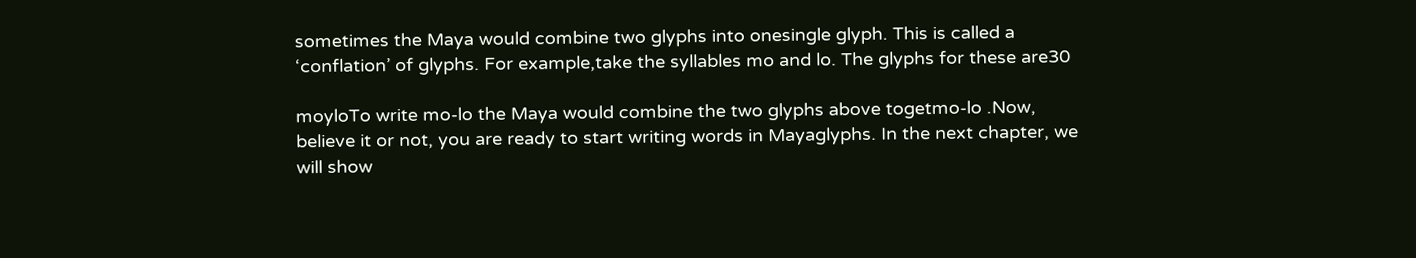sometimes the Maya would combine two glyphs into onesingle glyph. This is called a ‘conflation’ of glyphs. For example,take the syllables mo and lo. The glyphs for these are30

moyloTo write mo-lo the Maya would combine the two glyphs above togetmo-lo .Now, believe it or not, you are ready to start writing words in Mayaglyphs. In the next chapter, we will show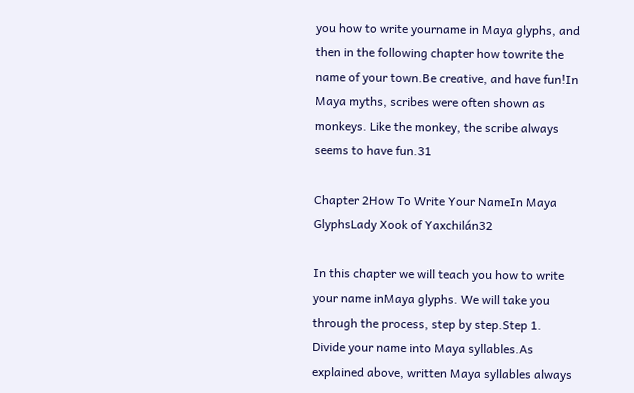you how to write yourname in Maya glyphs, and then in the following chapter how towrite the name of your town.Be creative, and have fun!In Maya myths, scribes were often shown as monkeys. Like the monkey, the scribe always seems to have fun.31

Chapter 2How To Write Your NameIn Maya GlyphsLady Xook of Yaxchilán32

In this chapter we will teach you how to write your name inMaya glyphs. We will take you through the process, step by step.Step 1. Divide your name into Maya syllables.As explained above, written Maya syllables always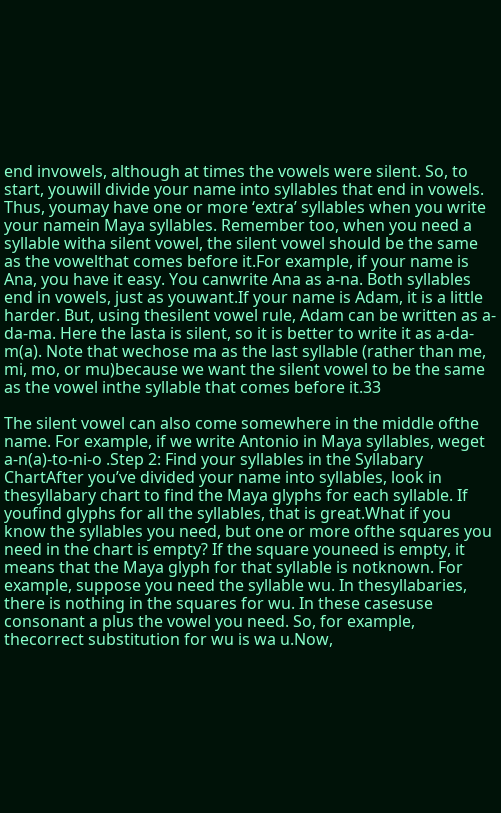end invowels, although at times the vowels were silent. So, to start, youwill divide your name into syllables that end in vowels. Thus, youmay have one or more ‘extra’ syllables when you write your namein Maya syllables. Remember too, when you need a syllable witha silent vowel, the silent vowel should be the same as the vowelthat comes before it.For example, if your name is Ana, you have it easy. You canwrite Ana as a-na. Both syllables end in vowels, just as youwant.If your name is Adam, it is a little harder. But, using thesilent vowel rule, Adam can be written as a-da-ma. Here the lasta is silent, so it is better to write it as a-da-m(a). Note that wechose ma as the last syllable (rather than me, mi, mo, or mu)because we want the silent vowel to be the same as the vowel inthe syllable that comes before it.33

The silent vowel can also come somewhere in the middle ofthe name. For example, if we write Antonio in Maya syllables, weget a-n(a)-to-ni-o .Step 2: Find your syllables in the Syllabary ChartAfter you’ve divided your name into syllables, look in thesyllabary chart to find the Maya glyphs for each syllable. If youfind glyphs for all the syllables, that is great.What if you know the syllables you need, but one or more ofthe squares you need in the chart is empty? If the square youneed is empty, it means that the Maya glyph for that syllable is notknown. For example, suppose you need the syllable wu. In thesyllabaries, there is nothing in the squares for wu. In these casesuse consonant a plus the vowel you need. So, for example, thecorrect substitution for wu is wa u.Now,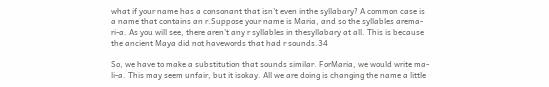what if your name has a consonant that isn’t even inthe syllabary? A common case is a name that contains an r.Suppose your name is Maria, and so the syllables arema-ri-a. As you will see, there aren’t any r syllables in thesyllabary at all. This is because the ancient Maya did not havewords that had r sounds.34

So, we have to make a substitution that sounds similar. ForMaria, we would write ma-li-a. This may seem unfair, but it isokay. All we are doing is changing the name a little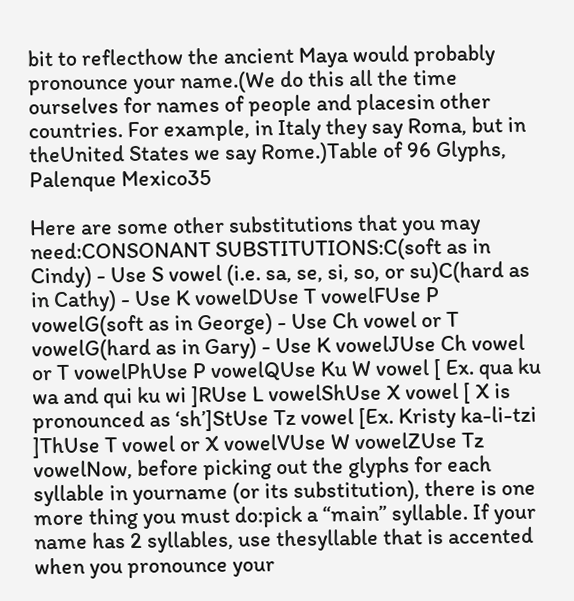bit to reflecthow the ancient Maya would probably pronounce your name.(We do this all the time ourselves for names of people and placesin other countries. For example, in Italy they say Roma, but in theUnited States we say Rome.)Table of 96 Glyphs, Palenque Mexico35

Here are some other substitutions that you may need:CONSONANT SUBSTITUTIONS:C(soft as in Cindy) - Use S vowel (i.e. sa, se, si, so, or su)C(hard as in Cathy) - Use K vowelDUse T vowelFUse P vowelG(soft as in George) - Use Ch vowel or T vowelG(hard as in Gary) - Use K vowelJUse Ch vowel or T vowelPhUse P vowelQUse Ku W vowel [ Ex. qua ku wa and qui ku wi ]RUse L vowelShUse X vowel [ X is pronounced as ‘sh’]StUse Tz vowel [Ex. Kristy ka-li-tzi ]ThUse T vowel or X vowelVUse W vowelZUse Tz vowelNow, before picking out the glyphs for each syllable in yourname (or its substitution), there is one more thing you must do:pick a “main” syllable. If your name has 2 syllables, use thesyllable that is accented when you pronounce your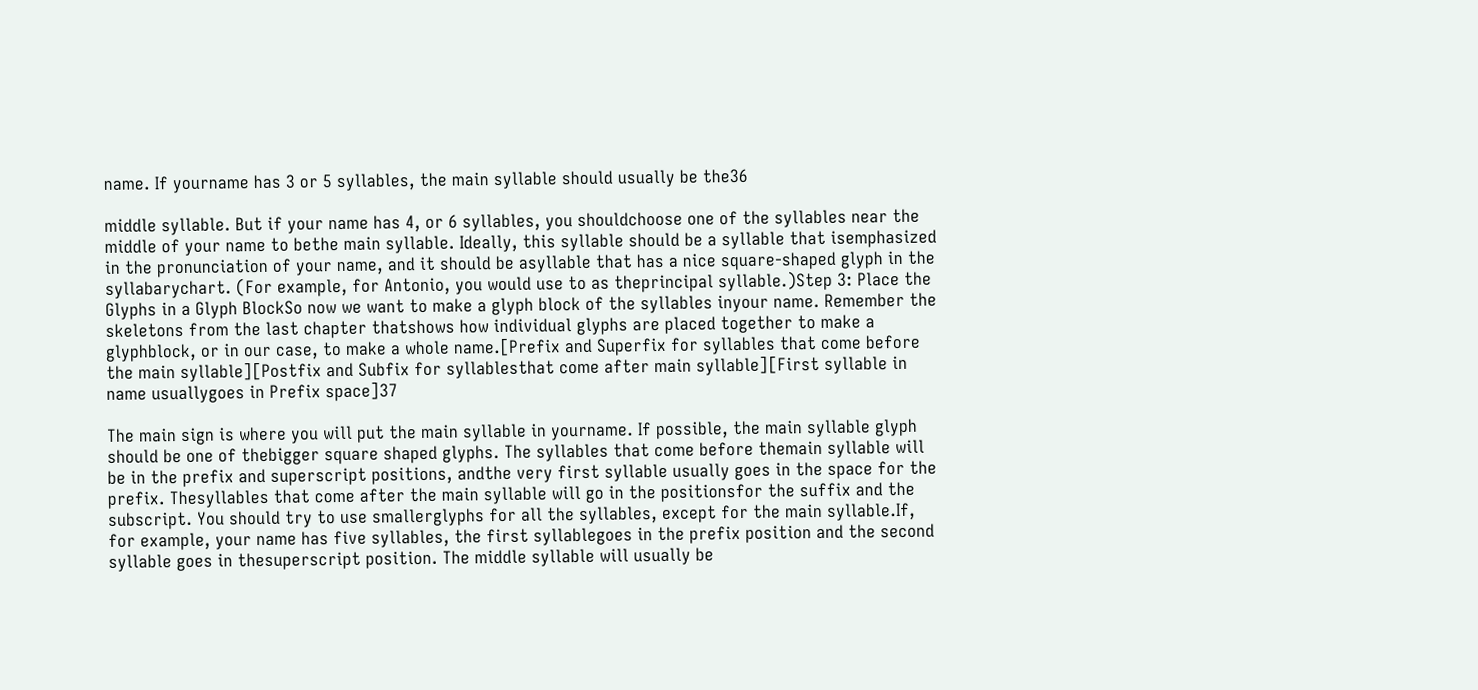name. If yourname has 3 or 5 syllables, the main syllable should usually be the36

middle syllable. But if your name has 4, or 6 syllables, you shouldchoose one of the syllables near the middle of your name to bethe main syllable. Ideally, this syllable should be a syllable that isemphasized in the pronunciation of your name, and it should be asyllable that has a nice square-shaped glyph in the syllabarychart. (For example, for Antonio, you would use to as theprincipal syllable.)Step 3: Place the Glyphs in a Glyph BlockSo now we want to make a glyph block of the syllables inyour name. Remember the skeletons from the last chapter thatshows how individual glyphs are placed together to make a glyphblock, or in our case, to make a whole name.[Prefix and Superfix for syllables that come before the main syllable][Postfix and Subfix for syllablesthat come after main syllable][First syllable in name usuallygoes in Prefix space]37

The main sign is where you will put the main syllable in yourname. If possible, the main syllable glyph should be one of thebigger square shaped glyphs. The syllables that come before themain syllable will be in the prefix and superscript positions, andthe very first syllable usually goes in the space for the prefix. Thesyllables that come after the main syllable will go in the positionsfor the suffix and the subscript. You should try to use smallerglyphs for all the syllables, except for the main syllable.If, for example, your name has five syllables, the first syllablegoes in the prefix position and the second syllable goes in thesuperscript position. The middle syllable will usually be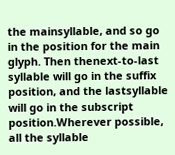the mainsyllable, and so go in the position for the main glyph. Then thenext-to-last syllable will go in the suffix position, and the lastsyllable will go in the subscript position.Wherever possible, all the syllable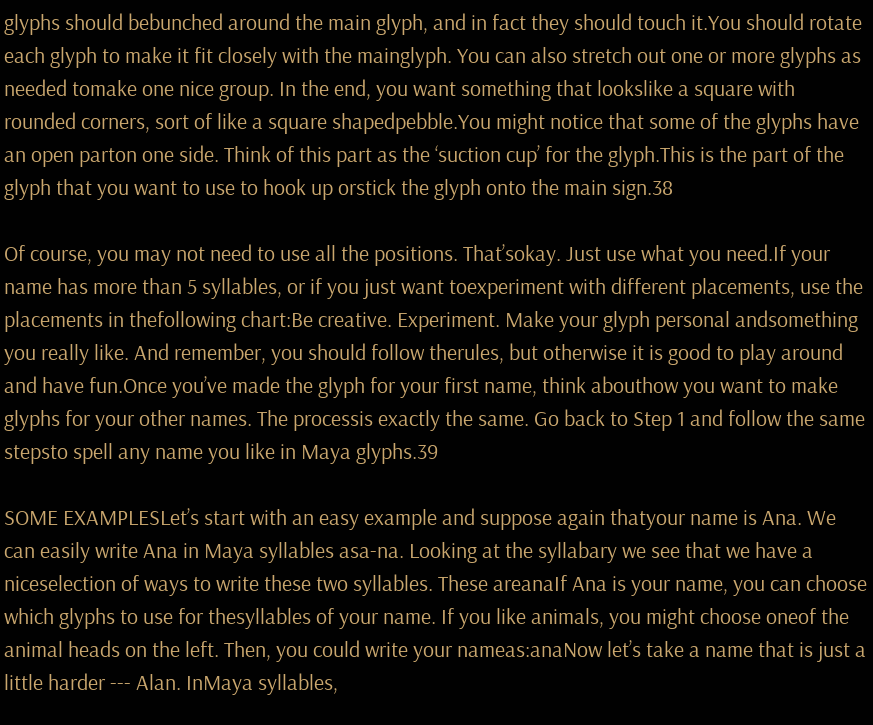glyphs should bebunched around the main glyph, and in fact they should touch it.You should rotate each glyph to make it fit closely with the mainglyph. You can also stretch out one or more glyphs as needed tomake one nice group. In the end, you want something that lookslike a square with rounded corners, sort of like a square shapedpebble.You might notice that some of the glyphs have an open parton one side. Think of this part as the ‘suction cup’ for the glyph.This is the part of the glyph that you want to use to hook up orstick the glyph onto the main sign.38

Of course, you may not need to use all the positions. That’sokay. Just use what you need.If your name has more than 5 syllables, or if you just want toexperiment with different placements, use the placements in thefollowing chart:Be creative. Experiment. Make your glyph personal andsomething you really like. And remember, you should follow therules, but otherwise it is good to play around and have fun.Once you’ve made the glyph for your first name, think abouthow you want to make glyphs for your other names. The processis exactly the same. Go back to Step 1 and follow the same stepsto spell any name you like in Maya glyphs.39

SOME EXAMPLESLet’s start with an easy example and suppose again thatyour name is Ana. We can easily write Ana in Maya syllables asa-na. Looking at the syllabary we see that we have a niceselection of ways to write these two syllables. These areanaIf Ana is your name, you can choose which glyphs to use for thesyllables of your name. If you like animals, you might choose oneof the animal heads on the left. Then, you could write your nameas:anaNow let’s take a name that is just a little harder --- Alan. InMaya syllables,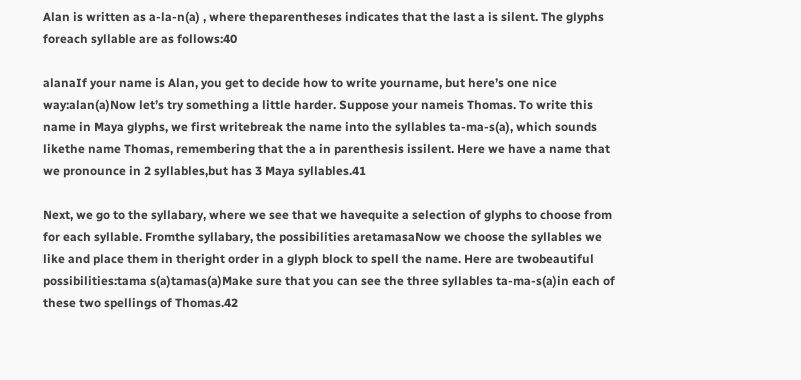Alan is written as a-la-n(a) , where theparentheses indicates that the last a is silent. The glyphs foreach syllable are as follows:40

alanaIf your name is Alan, you get to decide how to write yourname, but here’s one nice way:alan(a)Now let’s try something a little harder. Suppose your nameis Thomas. To write this name in Maya glyphs, we first writebreak the name into the syllables ta-ma-s(a), which sounds likethe name Thomas, remembering that the a in parenthesis issilent. Here we have a name that we pronounce in 2 syllables,but has 3 Maya syllables.41

Next, we go to the syllabary, where we see that we havequite a selection of glyphs to choose from for each syllable. Fromthe syllabary, the possibilities aretamasaNow we choose the syllables we like and place them in theright order in a glyph block to spell the name. Here are twobeautiful possibilities:tama s(a)tamas(a)Make sure that you can see the three syllables ta-ma-s(a)in each of these two spellings of Thomas.42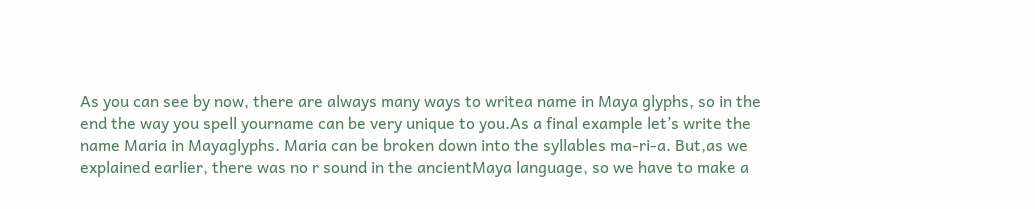As you can see by now, there are always many ways to writea name in Maya glyphs, so in the end the way you spell yourname can be very unique to you.As a final example let’s write the name Maria in Mayaglyphs. Maria can be broken down into the syllables ma-ri-a. But,as we explained earlier, there was no r sound in the ancientMaya language, so we have to make a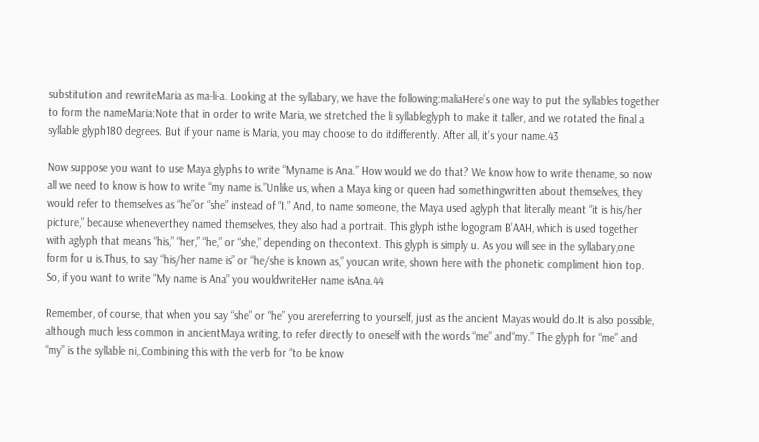substitution and rewriteMaria as ma-li-a. Looking at the syllabary, we have the following:maliaHere’s one way to put the syllables together to form the nameMaria:Note that in order to write Maria, we stretched the li syllableglyph to make it taller, and we rotated the final a syllable glyph180 degrees. But if your name is Maria, you may choose to do itdifferently. After all, it’s your name.43

Now suppose you want to use Maya glyphs to write “Myname is Ana.” How would we do that? We know how to write thename, so now all we need to know is how to write “my name is.”Unlike us, when a Maya king or queen had somethingwritten about themselves, they would refer to themselves as “he”or “she” instead of “I.” And, to name someone, the Maya used aglyph that literally meant “it is his/her picture,” because wheneverthey named themselves, they also had a portrait. This glyph isthe logogram B’AAH, which is used together with aglyph that means “his,” “her,” “he,” or “she,” depending on thecontext. This glyph is simply u. As you will see in the syllabary,one form for u is.Thus, to say “his/her name is” or “he/she is known as,” youcan write, shown here with the phonetic compliment hion top. So, if you want to write “My name is Ana” you wouldwriteHer name isAna.44

Remember, of course, that when you say “she” or “he” you arereferring to yourself, just as the ancient Mayas would do.It is also possible, although much less common in ancientMaya writing, to refer directly to oneself with the words “me” and“my.” The glyph for “me” and “my” is the syllable ni,.Combining this with the verb for “to be know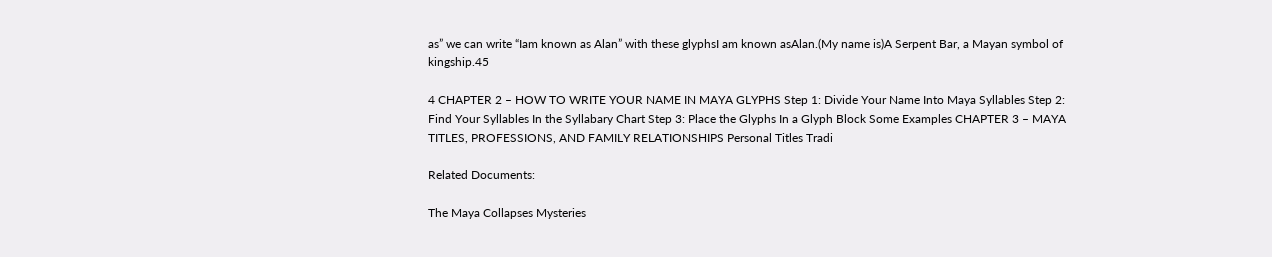as” we can write “Iam known as Alan” with these glyphsI am known asAlan.(My name is)A Serpent Bar, a Mayan symbol of kingship.45

4 CHAPTER 2 – HOW TO WRITE YOUR NAME IN MAYA GLYPHS Step 1: Divide Your Name Into Maya Syllables Step 2: Find Your Syllables In the Syllabary Chart Step 3: Place the Glyphs In a Glyph Block Some Examples CHAPTER 3 – MAYA TITLES, PROFESSIONS, AND FAMILY RELATIONSHIPS Personal Titles Tradi

Related Documents:

The Maya Collapses Mysteries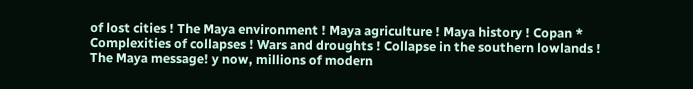of lost cities ! The Maya environment ! Maya agriculture ! Maya history ! Copan * Complexities of collapses ! Wars and droughts ! Collapse in the southern lowlands ! The Maya message! y now, millions of modern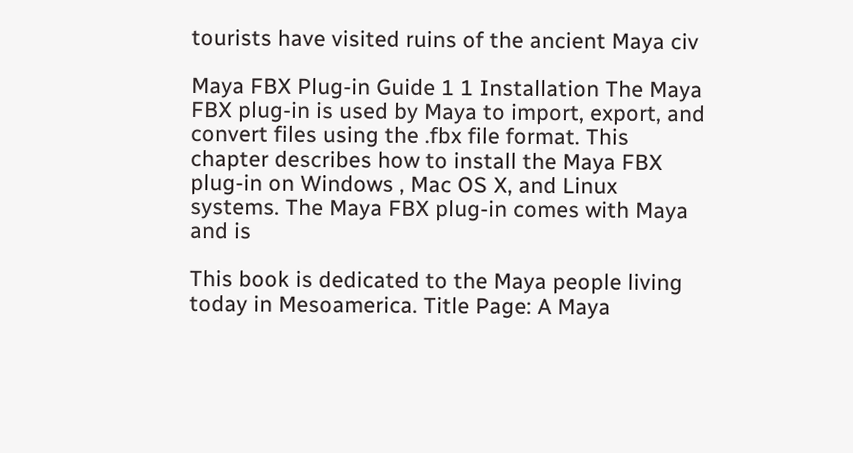tourists have visited ruins of the ancient Maya civ

Maya FBX Plug-in Guide 1 1 Installation The Maya FBX plug-in is used by Maya to import, export, and convert files using the .fbx file format. This chapter describes how to install the Maya FBX plug-in on Windows , Mac OS X, and Linux systems. The Maya FBX plug-in comes with Maya and is

This book is dedicated to the Maya people living today in Mesoamerica. Title Page: A Maya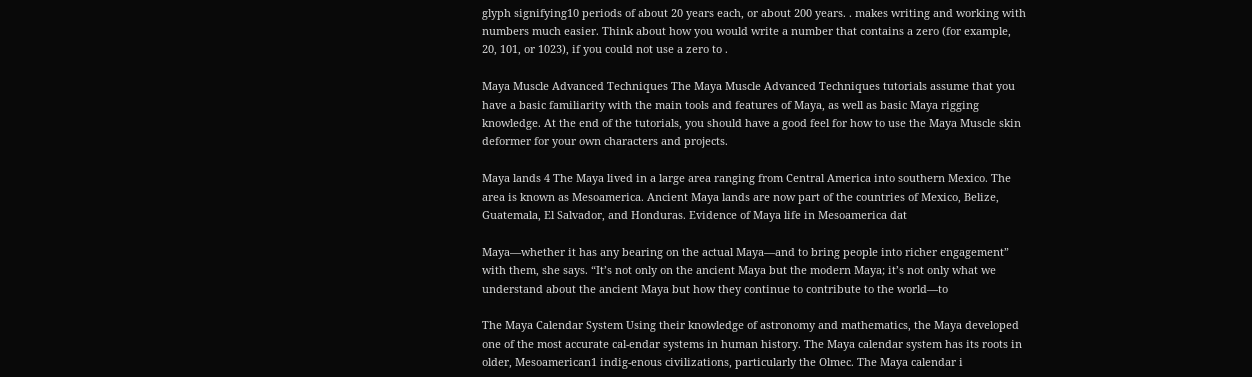glyph signifying10 periods of about 20 years each, or about 200 years. . makes writing and working with numbers much easier. Think about how you would write a number that contains a zero (for example, 20, 101, or 1023), if you could not use a zero to .

Maya Muscle Advanced Techniques The Maya Muscle Advanced Techniques tutorials assume that you have a basic familiarity with the main tools and features of Maya, as well as basic Maya rigging knowledge. At the end of the tutorials, you should have a good feel for how to use the Maya Muscle skin deformer for your own characters and projects.

Maya lands 4 The Maya lived in a large area ranging from Central America into southern Mexico. The area is known as Mesoamerica. Ancient Maya lands are now part of the countries of Mexico, Belize, Guatemala, El Salvador, and Honduras. Evidence of Maya life in Mesoamerica dat

Maya—whether it has any bearing on the actual Maya—and to bring people into richer engagement” with them, she says. “It’s not only on the ancient Maya but the modern Maya; it’s not only what we understand about the ancient Maya but how they continue to contribute to the world—to

The Maya Calendar System Using their knowledge of astronomy and mathematics, the Maya developed one of the most accurate cal-endar systems in human history. The Maya calendar system has its roots in older, Mesoamerican1 indig-enous civilizations, particularly the Olmec. The Maya calendar i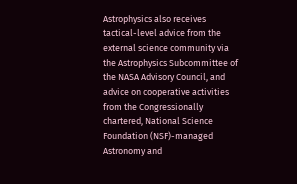Astrophysics also receives tactical-level advice from the external science community via the Astrophysics Subcommittee of the NASA Advisory Council, and advice on cooperative activities from the Congressionally chartered, National Science Foundation (NSF)-managed Astronomy and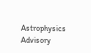Astrophysics Advisory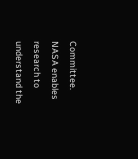Committee. NASA enables research to understand the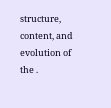structure, content, and evolution of the .